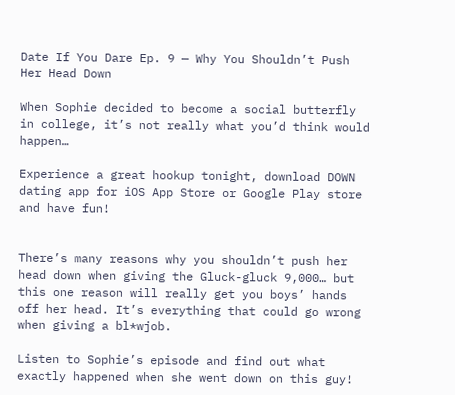Date If You Dare Ep. 9 — Why You Shouldn’t Push Her Head Down

When Sophie decided to become a social butterfly in college, it’s not really what you’d think would happen…

Experience a great hookup tonight, download DOWN dating app for iOS App Store or Google Play store and have fun!


There’s many reasons why you shouldn’t push her head down when giving the Gluck-gluck 9,000… but this one reason will really get you boys’ hands off her head. It’s everything that could go wrong when giving a bl*wjob.

Listen to Sophie’s episode and find out what exactly happened when she went down on this guy!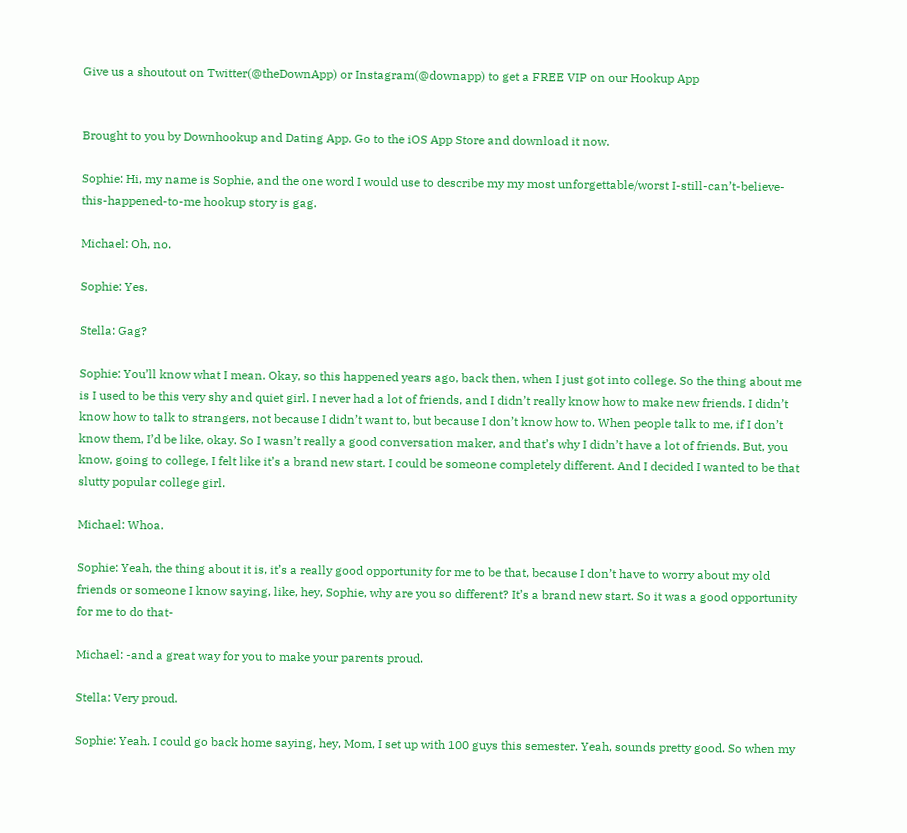Give us a shoutout on Twitter(@theDownApp) or Instagram(@downapp) to get a FREE VIP on our Hookup App


Brought to you by Downhookup and Dating App. Go to the iOS App Store and download it now.

Sophie: Hi, my name is Sophie, and the one word I would use to describe my my most unforgettable/worst I-still-can’t-believe-this-happened-to-me hookup story is gag.

Michael: Oh, no.

Sophie: Yes.

Stella: Gag?

Sophie: You’ll know what I mean. Okay, so this happened years ago, back then, when I just got into college. So the thing about me is I used to be this very shy and quiet girl. I never had a lot of friends, and I didn’t really know how to make new friends. I didn’t know how to talk to strangers, not because I didn’t want to, but because I don’t know how to. When people talk to me, if I don’t know them, I’d be like, okay. So I wasn’t really a good conversation maker, and that’s why I didn’t have a lot of friends. But, you know, going to college, I felt like it’s a brand new start. I could be someone completely different. And I decided I wanted to be that slutty popular college girl.

Michael: Whoa.

Sophie: Yeah, the thing about it is, it’s a really good opportunity for me to be that, because I don’t have to worry about my old friends or someone I know saying, like, hey, Sophie, why are you so different? It’s a brand new start. So it was a good opportunity for me to do that-

Michael: -and a great way for you to make your parents proud.

Stella: Very proud.

Sophie: Yeah. I could go back home saying, hey, Mom, I set up with 100 guys this semester. Yeah, sounds pretty good. So when my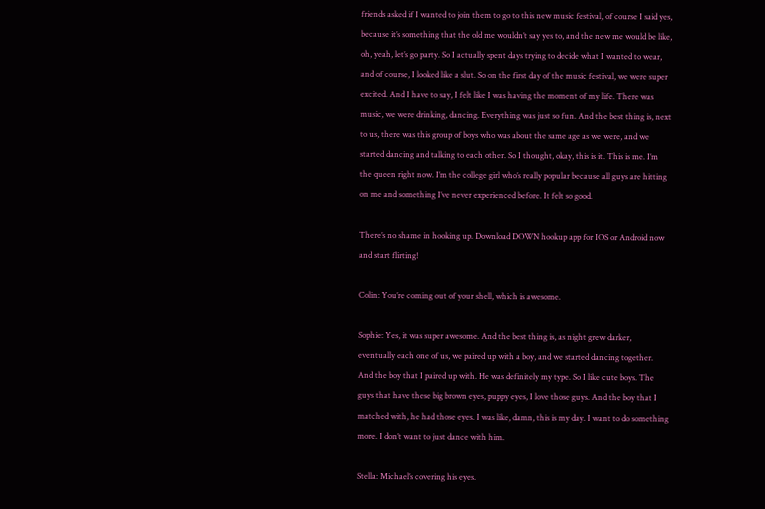friends asked if I wanted to join them to go to this new music festival, of course I said yes, because it’s something that the old me wouldn’t say yes to, and the new me would be like, oh, yeah, let’s go party. So I actually spent days trying to decide what I wanted to wear, and of course, I looked like a slut. So on the first day of the music festival, we were super excited. And I have to say, I felt like I was having the moment of my life. There was music, we were drinking, dancing. Everything was just so fun. And the best thing is, next to us, there was this group of boys who was about the same age as we were, and we started dancing and talking to each other. So I thought, okay, this is it. This is me. I’m the queen right now. I’m the college girl who’s really popular because all guys are hitting on me and something I’ve never experienced before. It felt so good.

There’s no shame in hooking up. Download DOWN hookup app for IOS or Android now and start flirting!

Colin: You’re coming out of your shell, which is awesome.

Sophie: Yes, it was super awesome. And the best thing is, as night grew darker, eventually each one of us, we paired up with a boy, and we started dancing together. And the boy that I paired up with. He was definitely my type. So I like cute boys. The guys that have these big brown eyes, puppy eyes, I love those guys. And the boy that I matched with, he had those eyes. I was like, damn, this is my day. I want to do something more. I don’t want to just dance with him.

Stella: Michael’s covering his eyes.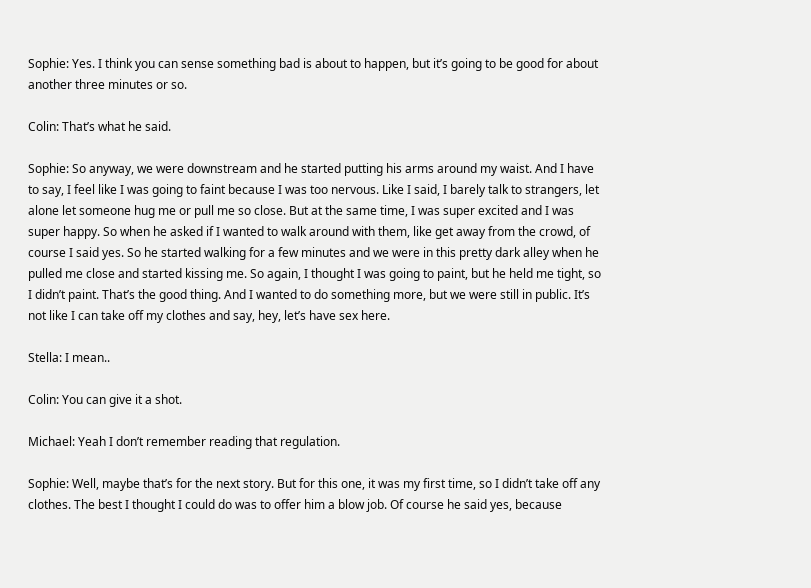Sophie: Yes. I think you can sense something bad is about to happen, but it’s going to be good for about another three minutes or so.

Colin: That’s what he said.

Sophie: So anyway, we were downstream and he started putting his arms around my waist. And I have to say, I feel like I was going to faint because I was too nervous. Like I said, I barely talk to strangers, let alone let someone hug me or pull me so close. But at the same time, I was super excited and I was super happy. So when he asked if I wanted to walk around with them, like get away from the crowd, of course I said yes. So he started walking for a few minutes and we were in this pretty dark alley when he pulled me close and started kissing me. So again, I thought I was going to paint, but he held me tight, so I didn’t paint. That’s the good thing. And I wanted to do something more, but we were still in public. It’s not like I can take off my clothes and say, hey, let’s have sex here.

Stella: I mean..

Colin: You can give it a shot.

Michael: Yeah I don’t remember reading that regulation.

Sophie: Well, maybe that’s for the next story. But for this one, it was my first time, so I didn’t take off any clothes. The best I thought I could do was to offer him a blow job. Of course he said yes, because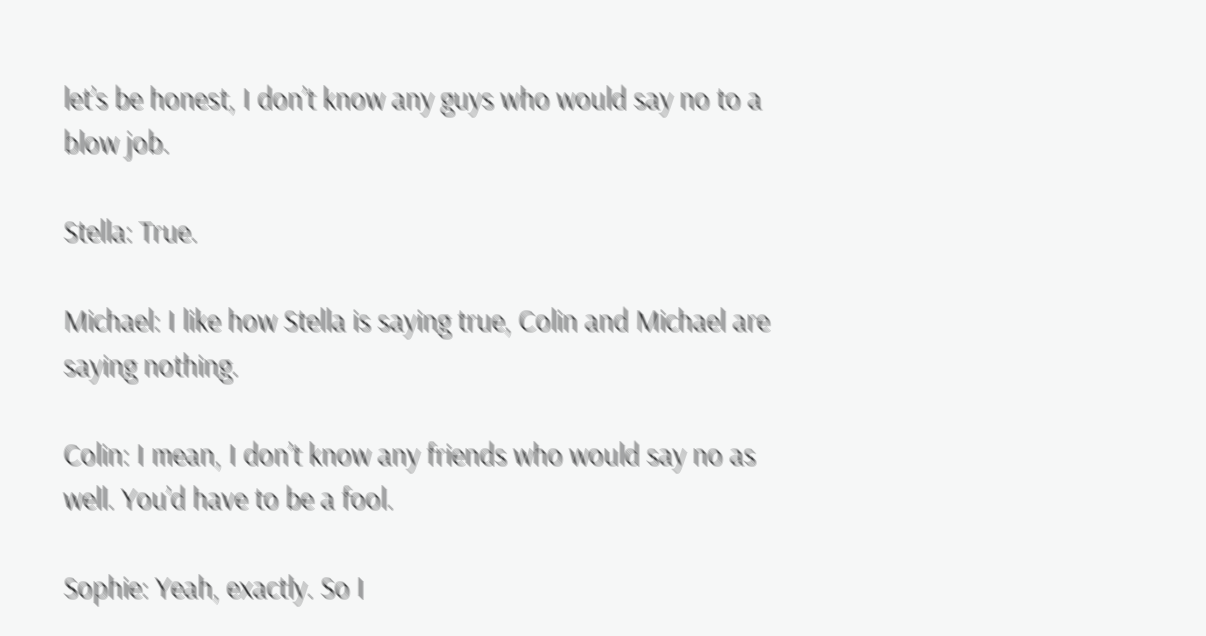let’s be honest, I don’t know any guys who would say no to a blow job.

Stella: True.

Michael: I like how Stella is saying true, Colin and Michael are saying nothing.

Colin: I mean, I don’t know any friends who would say no as well. You’d have to be a fool.

Sophie: Yeah, exactly. So I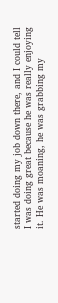started doing my job down there, and I could tell I was doing great because he was really enjoying it. He was moaning, he was grabbing my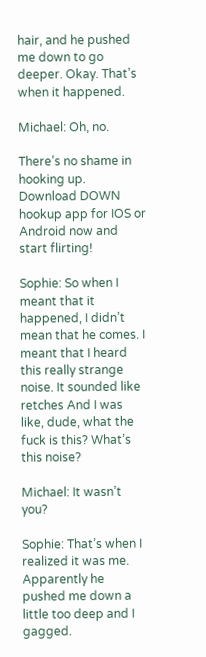hair, and he pushed me down to go deeper. Okay. That’s when it happened.

Michael: Oh, no.

There’s no shame in hooking up. Download DOWN hookup app for IOS or Android now and start flirting!

Sophie: So when I meant that it happened, I didn’t mean that he comes. I meant that I heard this really strange noise. It sounded like retches And I was like, dude, what the fuck is this? What’s this noise?

Michael: It wasn’t you?

Sophie: That’s when I realized it was me. Apparently he pushed me down a little too deep and I gagged.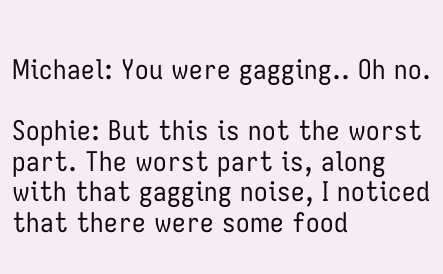Michael: You were gagging.. Oh no.

Sophie: But this is not the worst part. The worst part is, along with that gagging noise, I noticed that there were some food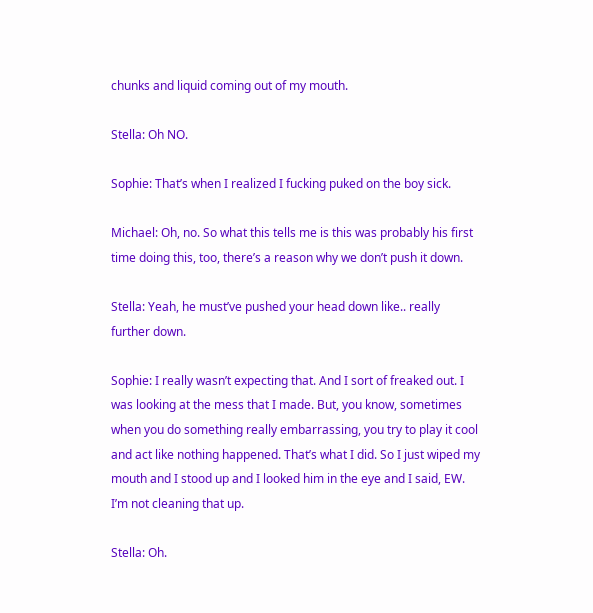chunks and liquid coming out of my mouth.

Stella: Oh NO.

Sophie: That’s when I realized I fucking puked on the boy sick.

Michael: Oh, no. So what this tells me is this was probably his first time doing this, too, there’s a reason why we don’t push it down.

Stella: Yeah, he must’ve pushed your head down like.. really further down.

Sophie: I really wasn’t expecting that. And I sort of freaked out. I was looking at the mess that I made. But, you know, sometimes when you do something really embarrassing, you try to play it cool and act like nothing happened. That’s what I did. So I just wiped my mouth and I stood up and I looked him in the eye and I said, EW. I’m not cleaning that up.

Stella: Oh.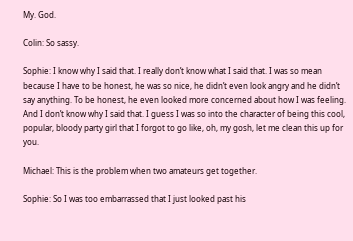My. God.

Colin: So sassy.

Sophie: I know why I said that. I really don’t know what I said that. I was so mean because I have to be honest, he was so nice, he didn’t even look angry and he didn’t say anything. To be honest, he even looked more concerned about how I was feeling. And I don’t know why I said that. I guess I was so into the character of being this cool, popular, bloody party girl that I forgot to go like, oh, my gosh, let me clean this up for you.

Michael: This is the problem when two amateurs get together.

Sophie: So I was too embarrassed that I just looked past his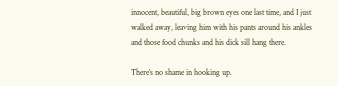innocent, beautiful, big brown eyes one last time, and I just walked away, leaving him with his pants around his ankles and those food chunks and his dick sill hang there.

There’s no shame in hooking up.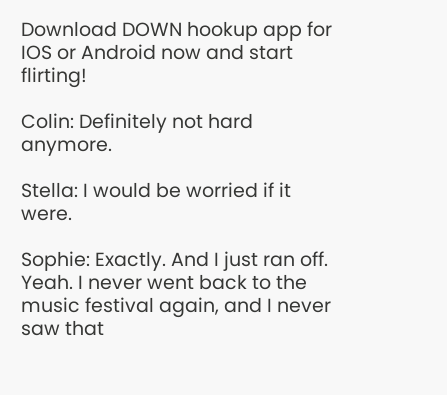Download DOWN hookup app for IOS or Android now and start flirting!

Colin: Definitely not hard anymore.

Stella: I would be worried if it were.

Sophie: Exactly. And I just ran off. Yeah. I never went back to the music festival again, and I never saw that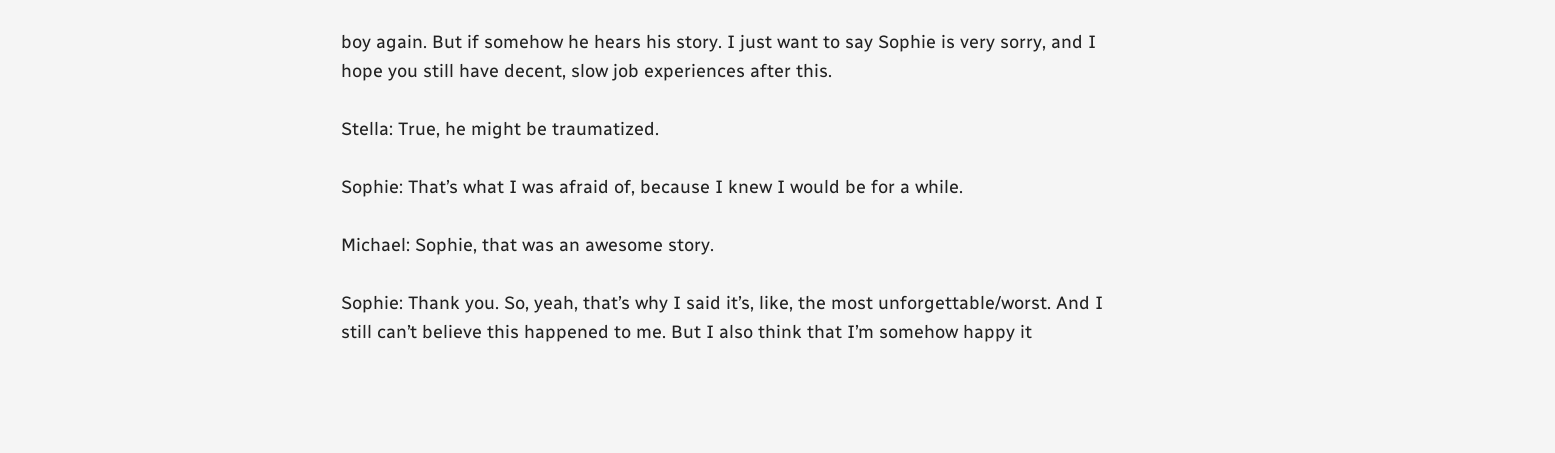boy again. But if somehow he hears his story. I just want to say Sophie is very sorry, and I hope you still have decent, slow job experiences after this.

Stella: True, he might be traumatized.

Sophie: That’s what I was afraid of, because I knew I would be for a while.

Michael: Sophie, that was an awesome story.

Sophie: Thank you. So, yeah, that’s why I said it’s, like, the most unforgettable/worst. And I still can’t believe this happened to me. But I also think that I’m somehow happy it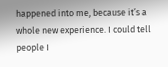happened into me, because it’s a whole new experience. I could tell people I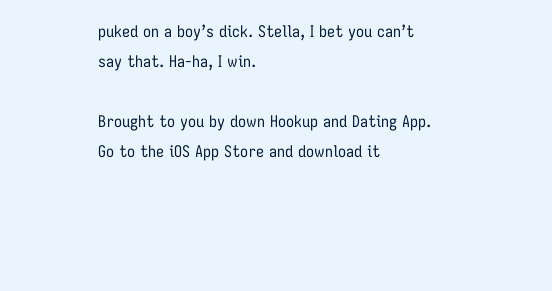puked on a boy’s dick. Stella, I bet you can’t say that. Ha-ha, I win.

Brought to you by down Hookup and Dating App. Go to the iOS App Store and download it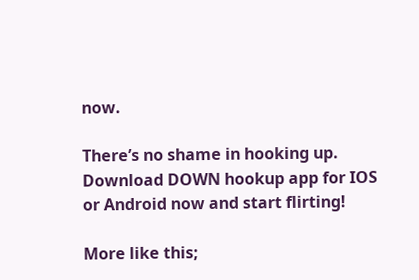now.

There’s no shame in hooking up. Download DOWN hookup app for IOS or Android now and start flirting!

More like this;